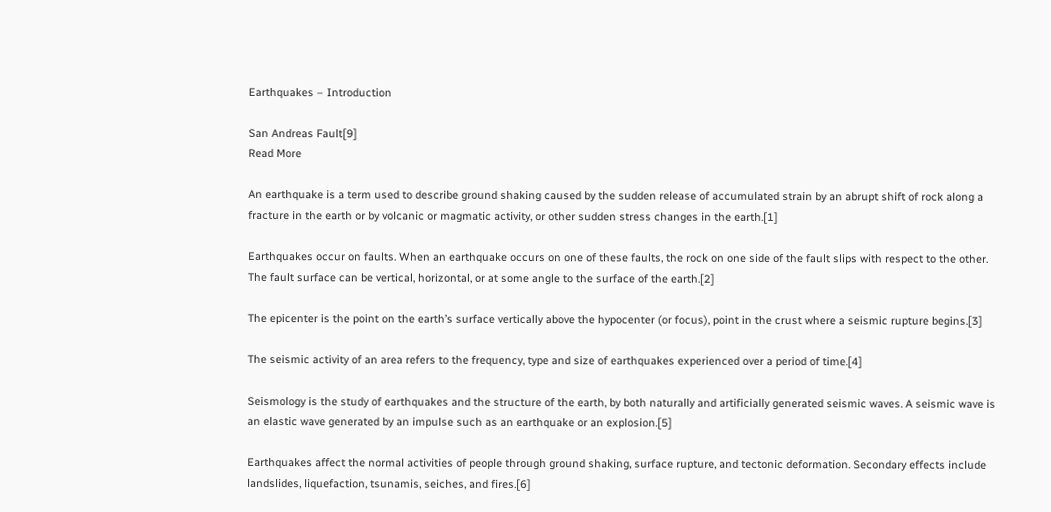Earthquakes – Introduction

San Andreas Fault[9]
Read More

An earthquake is a term used to describe ground shaking caused by the sudden release of accumulated strain by an abrupt shift of rock along a fracture in the earth or by volcanic or magmatic activity, or other sudden stress changes in the earth.[1]

Earthquakes occur on faults. When an earthquake occurs on one of these faults, the rock on one side of the fault slips with respect to the other. The fault surface can be vertical, horizontal, or at some angle to the surface of the earth.[2]

The epicenter is the point on the earth’s surface vertically above the hypocenter (or focus), point in the crust where a seismic rupture begins.[3]

The seismic activity of an area refers to the frequency, type and size of earthquakes experienced over a period of time.[4]

Seismology is the study of earthquakes and the structure of the earth, by both naturally and artificially generated seismic waves. A seismic wave is an elastic wave generated by an impulse such as an earthquake or an explosion.[5]

Earthquakes affect the normal activities of people through ground shaking, surface rupture, and tectonic deformation. Secondary effects include landslides, liquefaction, tsunamis, seiches, and fires.[6]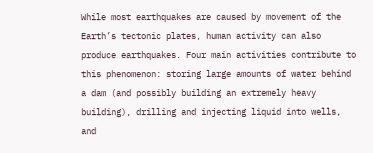While most earthquakes are caused by movement of the Earth’s tectonic plates, human activity can also produce earthquakes. Four main activities contribute to this phenomenon: storing large amounts of water behind a dam (and possibly building an extremely heavy building), drilling and injecting liquid into wells, and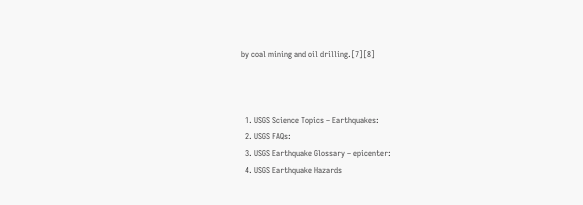by coal mining and oil drilling.[7][8]



  1. USGS Science Topics – Earthquakes:
  2. USGS FAQs:
  3. USGS Earthquake Glossary – epicenter:
  4. USGS Earthquake Hazards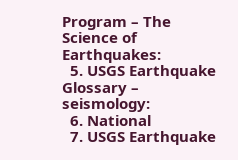Program – The Science of Earthquakes:
  5. USGS Earthquake Glossary – seismology:
  6. National
  7. USGS Earthquake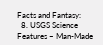Facts and Fantasy:
  8. USGS Science Features – Man-Made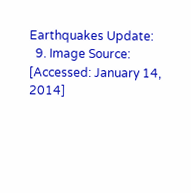Earthquakes Update:
  9. Image Source: [Accessed: January 14, 2014]